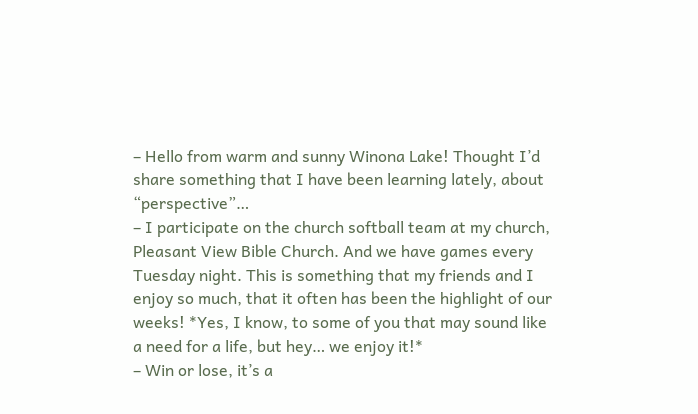– Hello from warm and sunny Winona Lake! Thought I’d share something that I have been learning lately, about “perspective”…
– I participate on the church softball team at my church, Pleasant View Bible Church. And we have games every Tuesday night. This is something that my friends and I enjoy so much, that it often has been the highlight of our weeks! *Yes, I know, to some of you that may sound like a need for a life, but hey… we enjoy it!*
– Win or lose, it’s a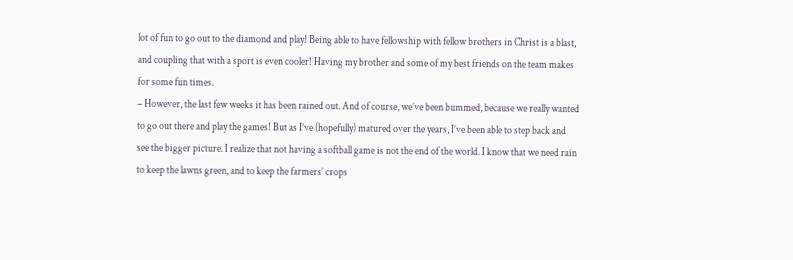lot of fun to go out to the diamond and play! Being able to have fellowship with fellow brothers in Christ is a blast, and coupling that with a sport is even cooler! Having my brother and some of my best friends on the team makes for some fun times.
– However, the last few weeks it has been rained out. And of course, we’ve been bummed, because we really wanted to go out there and play the games! But as I’ve (hopefully) matured over the years, I’ve been able to step back and see the bigger picture. I realize that not having a softball game is not the end of the world. I know that we need rain to keep the lawns green, and to keep the farmers’ crops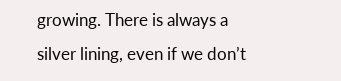growing. There is always a silver lining, even if we don’t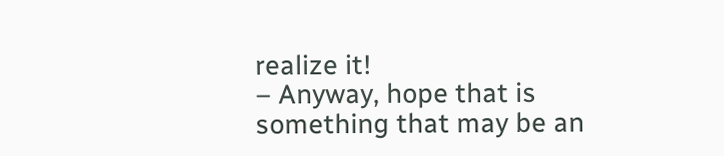realize it!
– Anyway, hope that is something that may be an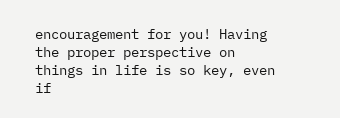encouragement for you! Having the proper perspective on things in life is so key, even if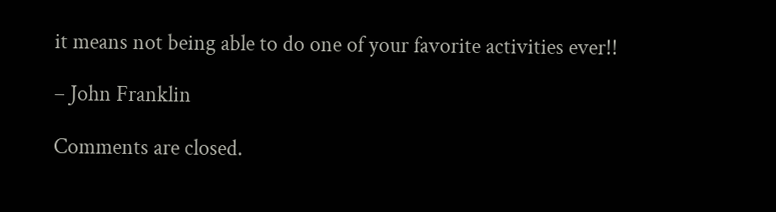it means not being able to do one of your favorite activities ever!!

– John Franklin

Comments are closed.